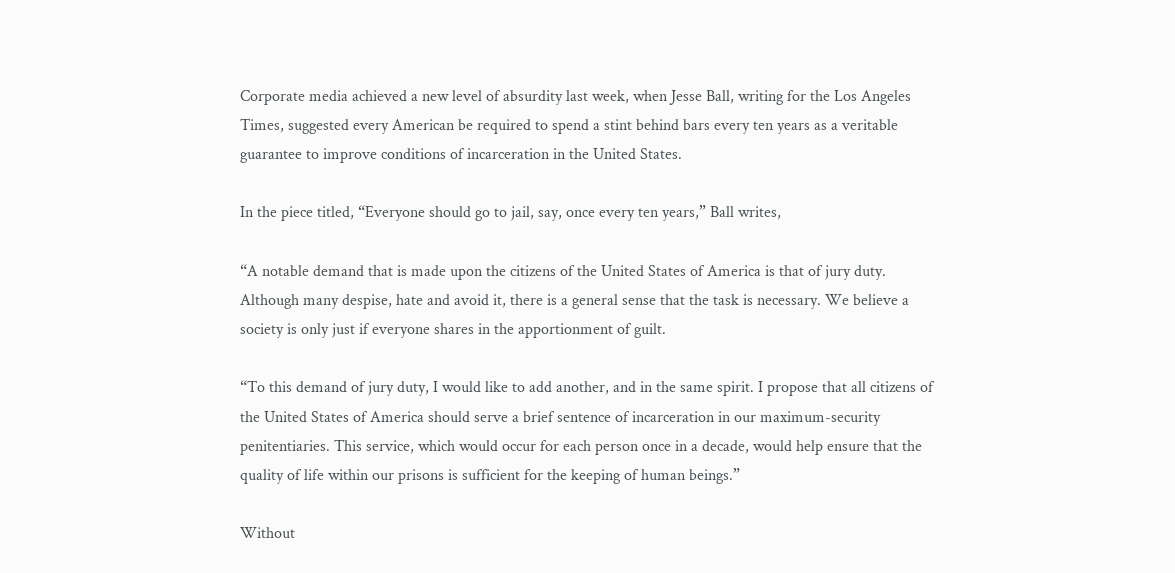Corporate media achieved a new level of absurdity last week, when Jesse Ball, writing for the Los Angeles Times, suggested every American be required to spend a stint behind bars every ten years as a veritable guarantee to improve conditions of incarceration in the United States.

In the piece titled, “Everyone should go to jail, say, once every ten years,” Ball writes,

“A notable demand that is made upon the citizens of the United States of America is that of jury duty. Although many despise, hate and avoid it, there is a general sense that the task is necessary. We believe a society is only just if everyone shares in the apportionment of guilt.

“To this demand of jury duty, I would like to add another, and in the same spirit. I propose that all citizens of the United States of America should serve a brief sentence of incarceration in our maximum-security penitentiaries. This service, which would occur for each person once in a decade, would help ensure that the quality of life within our prisons is sufficient for the keeping of human beings.”

Without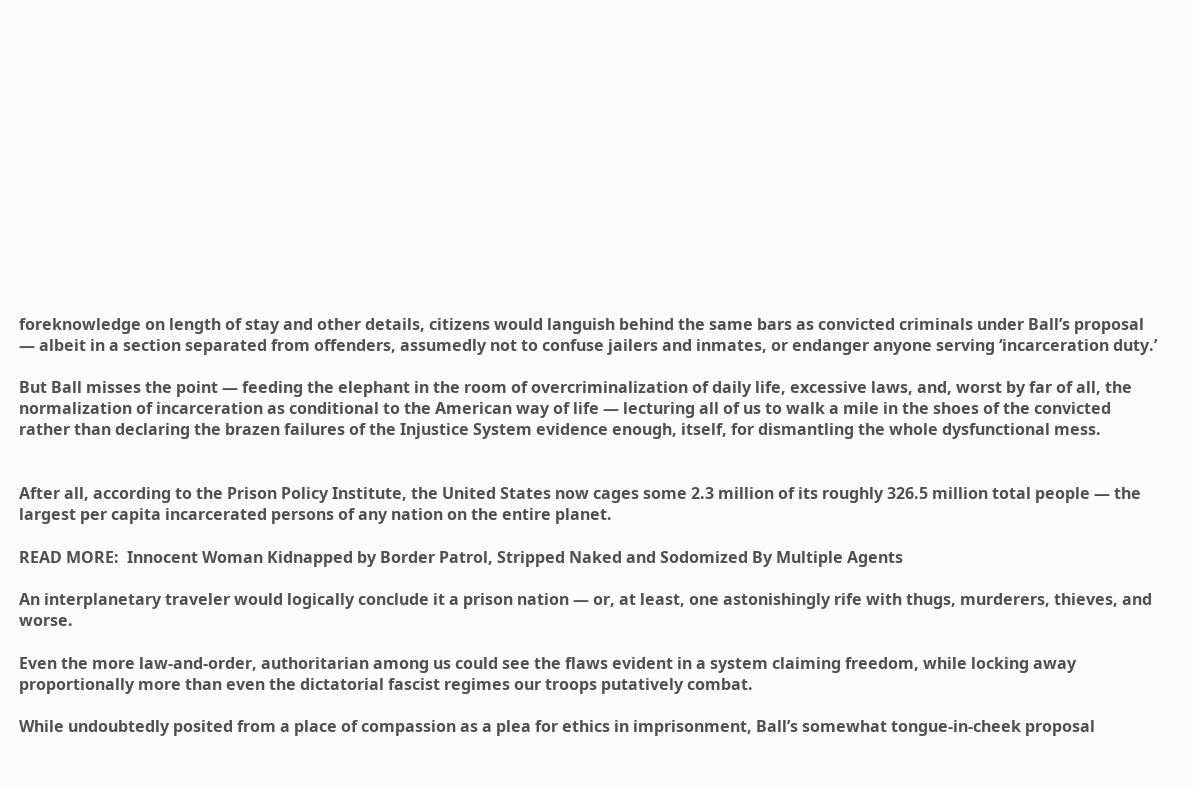foreknowledge on length of stay and other details, citizens would languish behind the same bars as convicted criminals under Ball’s proposal — albeit in a section separated from offenders, assumedly not to confuse jailers and inmates, or endanger anyone serving ‘incarceration duty.’

But Ball misses the point — feeding the elephant in the room of overcriminalization of daily life, excessive laws, and, worst by far of all, the normalization of incarceration as conditional to the American way of life — lecturing all of us to walk a mile in the shoes of the convicted rather than declaring the brazen failures of the Injustice System evidence enough, itself, for dismantling the whole dysfunctional mess.


After all, according to the Prison Policy Institute, the United States now cages some 2.3 million of its roughly 326.5 million total people — the largest per capita incarcerated persons of any nation on the entire planet.

READ MORE:  Innocent Woman Kidnapped by Border Patrol, Stripped Naked and Sodomized By Multiple Agents

An interplanetary traveler would logically conclude it a prison nation — or, at least, one astonishingly rife with thugs, murderers, thieves, and worse.

Even the more law-and-order, authoritarian among us could see the flaws evident in a system claiming freedom, while locking away proportionally more than even the dictatorial fascist regimes our troops putatively combat.

While undoubtedly posited from a place of compassion as a plea for ethics in imprisonment, Ball’s somewhat tongue-in-cheek proposal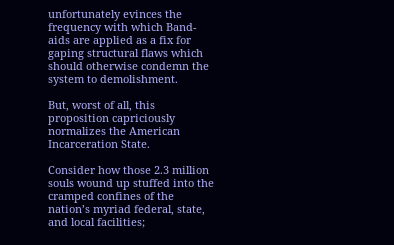unfortunately evinces the frequency with which Band-aids are applied as a fix for gaping structural flaws which should otherwise condemn the system to demolishment.

But, worst of all, this proposition capriciously normalizes the American Incarceration State.

Consider how those 2.3 million souls wound up stuffed into the cramped confines of the nation’s myriad federal, state, and local facilities;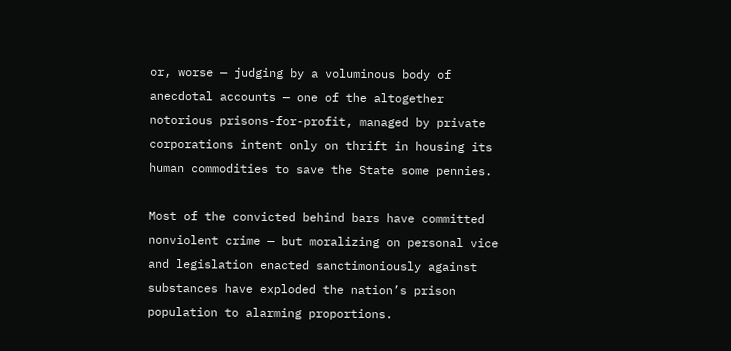or, worse — judging by a voluminous body of anecdotal accounts — one of the altogether notorious prisons-for-profit, managed by private corporations intent only on thrift in housing its human commodities to save the State some pennies.

Most of the convicted behind bars have committed nonviolent crime — but moralizing on personal vice and legislation enacted sanctimoniously against substances have exploded the nation’s prison population to alarming proportions.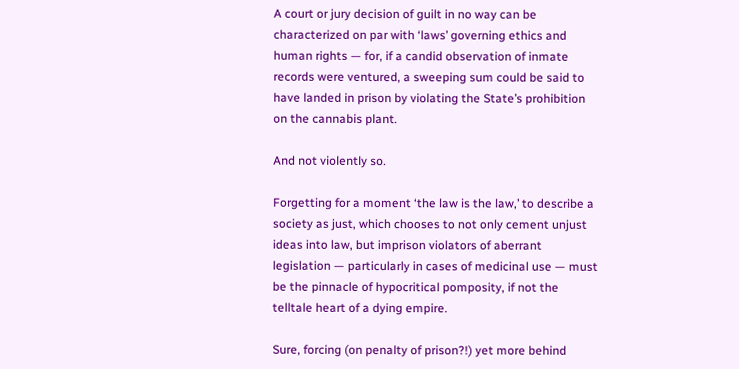A court or jury decision of guilt in no way can be characterized on par with ‘laws’ governing ethics and human rights — for, if a candid observation of inmate records were ventured, a sweeping sum could be said to have landed in prison by violating the State’s prohibition on the cannabis plant.

And not violently so.

Forgetting for a moment ‘the law is the law,’ to describe a society as just, which chooses to not only cement unjust ideas into law, but imprison violators of aberrant legislation — particularly in cases of medicinal use — must be the pinnacle of hypocritical pomposity, if not the telltale heart of a dying empire.

Sure, forcing (on penalty of prison?!) yet more behind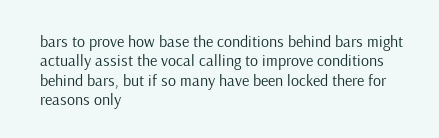bars to prove how base the conditions behind bars might actually assist the vocal calling to improve conditions behind bars, but if so many have been locked there for reasons only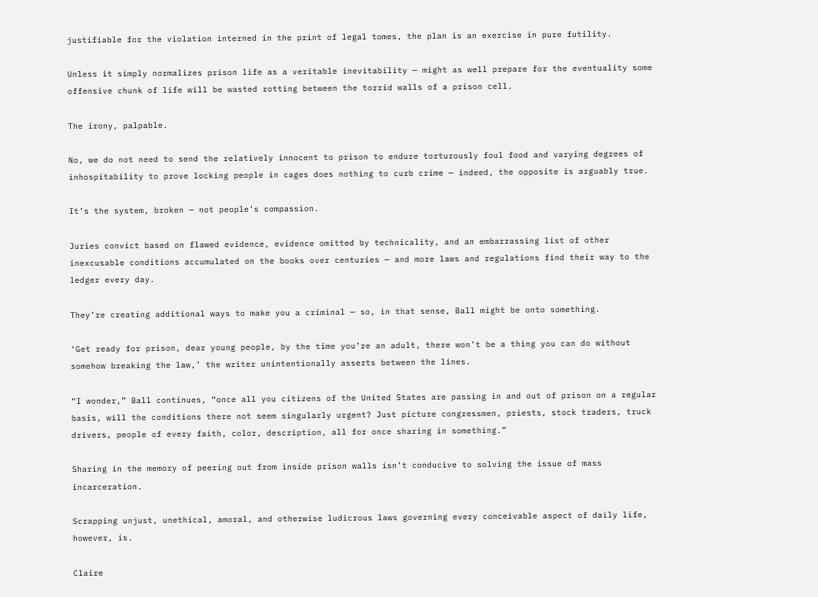justifiable for the violation interned in the print of legal tomes, the plan is an exercise in pure futility.

Unless it simply normalizes prison life as a veritable inevitability — might as well prepare for the eventuality some offensive chunk of life will be wasted rotting between the torrid walls of a prison cell.

The irony, palpable.

No, we do not need to send the relatively innocent to prison to endure torturously foul food and varying degrees of inhospitability to prove locking people in cages does nothing to curb crime — indeed, the opposite is arguably true.

It’s the system, broken — not people’s compassion.

Juries convict based on flawed evidence, evidence omitted by technicality, and an embarrassing list of other inexcusable conditions accumulated on the books over centuries — and more laws and regulations find their way to the ledger every day.

They’re creating additional ways to make you a criminal — so, in that sense, Ball might be onto something.

‘Get ready for prison, dear young people, by the time you’re an adult, there won’t be a thing you can do without somehow breaking the law,’ the writer unintentionally asserts between the lines.

“I wonder,” Ball continues, “once all you citizens of the United States are passing in and out of prison on a regular basis, will the conditions there not seem singularly urgent? Just picture congressmen, priests, stock traders, truck drivers, people of every faith, color, description, all for once sharing in something.”

Sharing in the memory of peering out from inside prison walls isn’t conducive to solving the issue of mass incarceration.

Scrapping unjust, unethical, amoral, and otherwise ludicrous laws governing every conceivable aspect of daily life, however, is.

Claire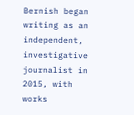Bernish began writing as an independent, investigative journalist in 2015, with works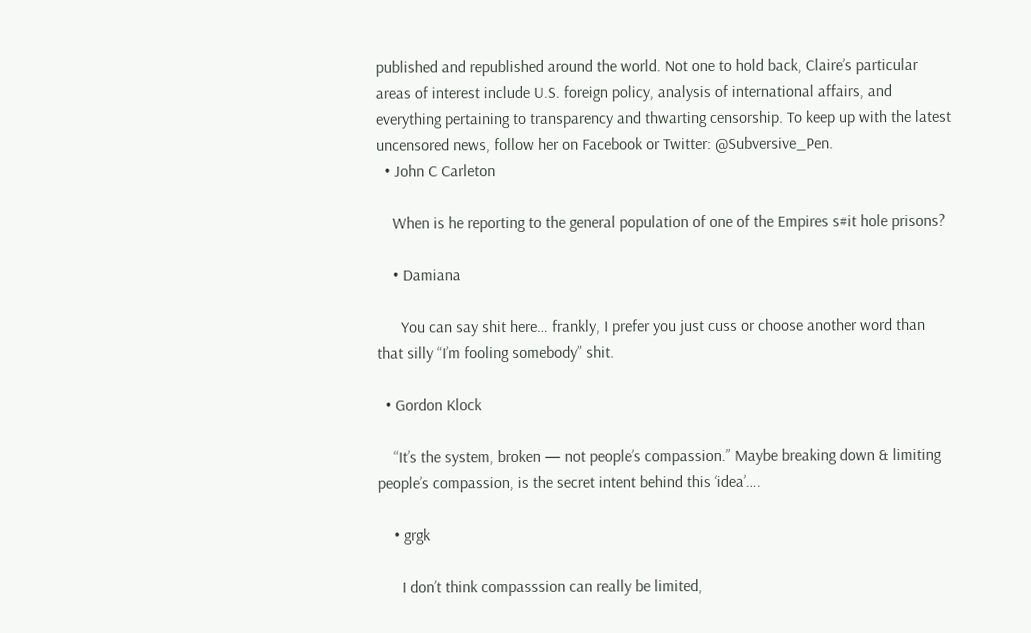published and republished around the world. Not one to hold back, Claire’s particular areas of interest include U.S. foreign policy, analysis of international affairs, and everything pertaining to transparency and thwarting censorship. To keep up with the latest uncensored news, follow her on Facebook or Twitter: @Subversive_Pen.
  • John C Carleton

    When is he reporting to the general population of one of the Empires s#it hole prisons?

    • Damiana

      You can say shit here… frankly, I prefer you just cuss or choose another word than that silly “I’m fooling somebody” shit.

  • Gordon Klock

    “It’s the system, broken — not people’s compassion.” Maybe breaking down & limiting people’s compassion, is the secret intent behind this ‘idea’….

    • grgk

      I don’t think compasssion can really be limited,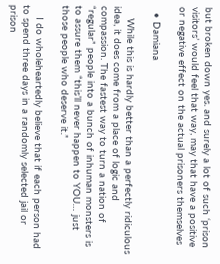but broken down yes. and surely a lot of such ‘prison visitors’ would feel that way, may that have a positive or negative effect on the actual prisoners themselves

  • Damiana

    While this is hardly better than a perfectly ridiculous idea, it does come from a place of logic and compassion. The fastest way to turn a nation of “regular” people into a bunch of inhuman monsters is to assure them “this’ll never happen to YOU… just those people who deserve it.”

    I do wholeheartedly believe that if each person had to spend three days in a randomly selected jail or prison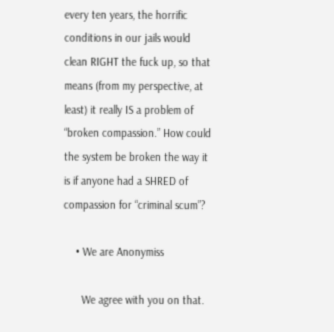every ten years, the horrific conditions in our jails would clean RIGHT the fuck up, so that means (from my perspective, at least) it really IS a problem of “broken compassion.” How could the system be broken the way it is if anyone had a SHRED of compassion for “criminal scum”?

    • We are Anonymiss

      We agree with you on that.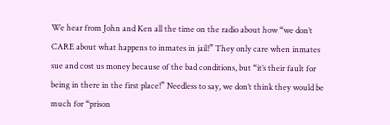We hear from John and Ken all the time on the radio about how “we don’t CARE about what happens to inmates in jail!” They only care when inmates sue and cost us money because of the bad conditions, but “it’s their fault for being in there in the first place!” Needless to say, we don’t think they would be much for “prison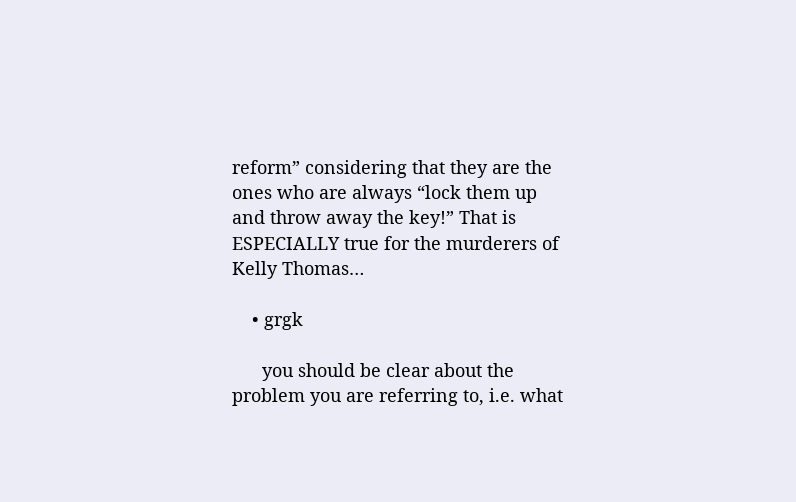reform” considering that they are the ones who are always “lock them up and throw away the key!” That is ESPECIALLY true for the murderers of Kelly Thomas…

    • grgk

      you should be clear about the problem you are referring to, i.e. what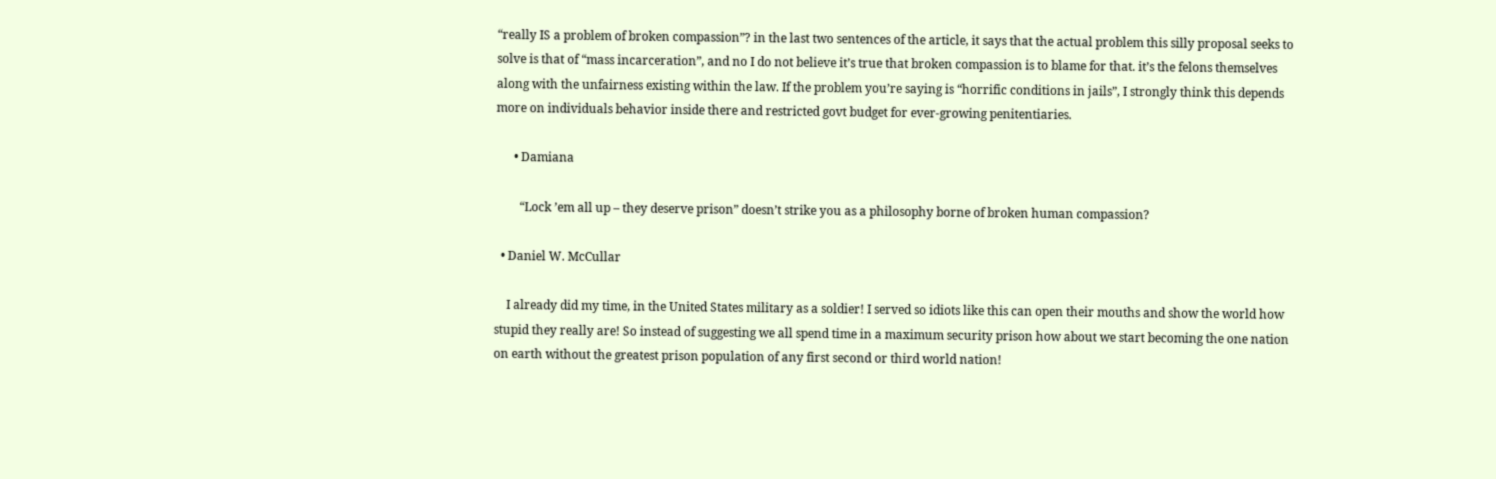“really IS a problem of broken compassion”? in the last two sentences of the article, it says that the actual problem this silly proposal seeks to solve is that of “mass incarceration”, and no I do not believe it’s true that broken compassion is to blame for that. it’s the felons themselves along with the unfairness existing within the law. If the problem you’re saying is “horrific conditions in jails”, I strongly think this depends more on individuals behavior inside there and restricted govt budget for ever-growing penitentiaries.

      • Damiana

        “Lock ’em all up – they deserve prison” doesn’t strike you as a philosophy borne of broken human compassion?

  • Daniel W. McCullar

    I already did my time, in the United States military as a soldier! I served so idiots like this can open their mouths and show the world how stupid they really are! So instead of suggesting we all spend time in a maximum security prison how about we start becoming the one nation on earth without the greatest prison population of any first second or third world nation!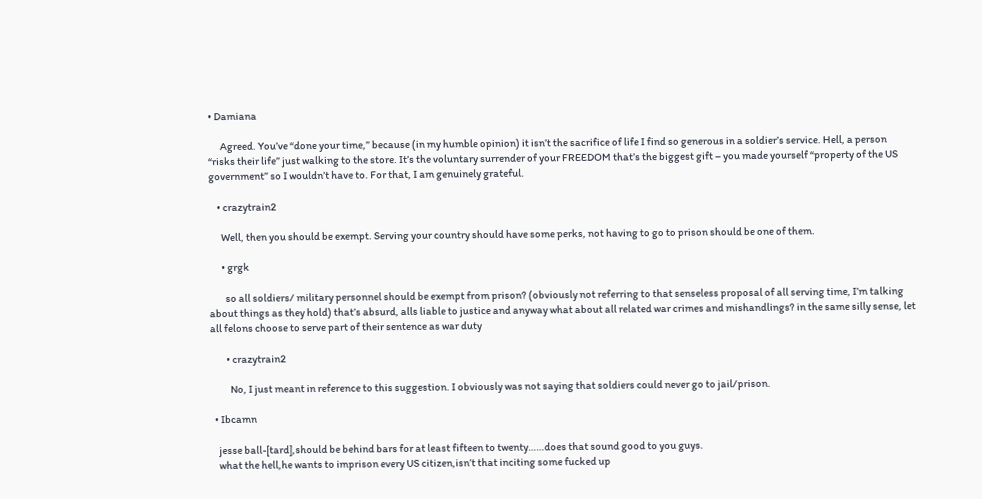• Damiana

      Agreed. You’ve “done your time,” because (in my humble opinion) it isn’t the sacrifice of life I find so generous in a soldier’s service. Hell, a person “risks their life” just walking to the store. It’s the voluntary surrender of your FREEDOM that’s the biggest gift – you made yourself “property of the US government” so I wouldn’t have to. For that, I am genuinely grateful.

    • crazytrain2

      Well, then you should be exempt. Serving your country should have some perks, not having to go to prison should be one of them.

      • grgk

        so all soldiers/ military personnel should be exempt from prison? (obviously not referring to that senseless proposal of all serving time, I’m talking about things as they hold) that’s absurd, alls liable to justice and anyway what about all related war crimes and mishandlings? in the same silly sense, let all felons choose to serve part of their sentence as war duty

        • crazytrain2

          No, I just meant in reference to this suggestion. I obviously was not saying that soldiers could never go to jail/prison.

  • Ibcamn

    jesse ball-[tard],should be behind bars for at least fifteen to twenty……does that sound good to you guys.
    what the hell,he wants to imprison every US citizen,isn’t that inciting some fucked up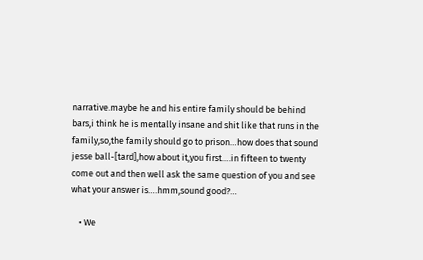narrative.maybe he and his entire family should be behind bars,i think he is mentally insane and shit like that runs in the family,so,the family should go to prison…how does that sound jesse ball-[tard],how about it,you first….in fifteen to twenty come out and then well ask the same question of you and see what your answer is….hmm,sound good?…

    • We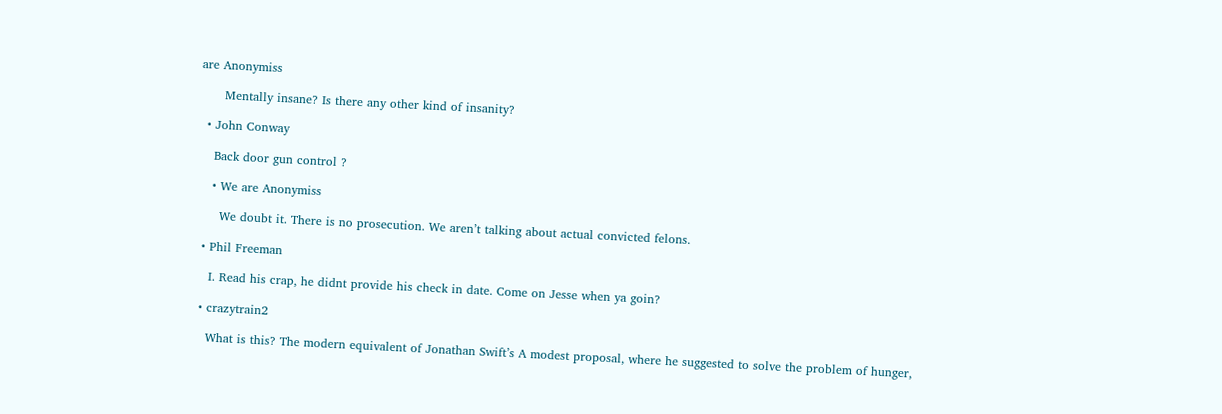are Anonymiss

      Mentally insane? Is there any other kind of insanity?

  • John Conway

    Back door gun control ?

    • We are Anonymiss

      We doubt it. There is no prosecution. We aren’t talking about actual convicted felons.

  • Phil Freeman

    I. Read his crap, he didnt provide his check in date. Come on Jesse when ya goin?

  • crazytrain2

    What is this? The modern equivalent of Jonathan Swift’s A modest proposal, where he suggested to solve the problem of hunger,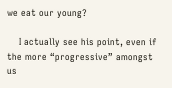we eat our young?

    I actually see his point, even if the more “progressive” amongst us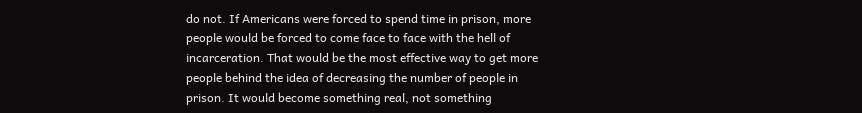do not. If Americans were forced to spend time in prison, more people would be forced to come face to face with the hell of incarceration. That would be the most effective way to get more people behind the idea of decreasing the number of people in prison. It would become something real, not something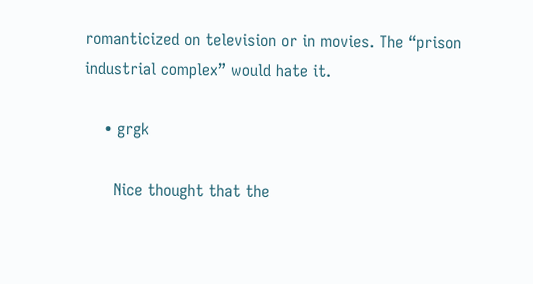romanticized on television or in movies. The “prison industrial complex” would hate it.

    • grgk

      Nice thought that the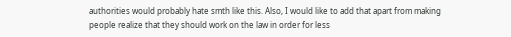authorities would probably hate smth like this. Also, I would like to add that apart from making people realize that they should work on the law in order for less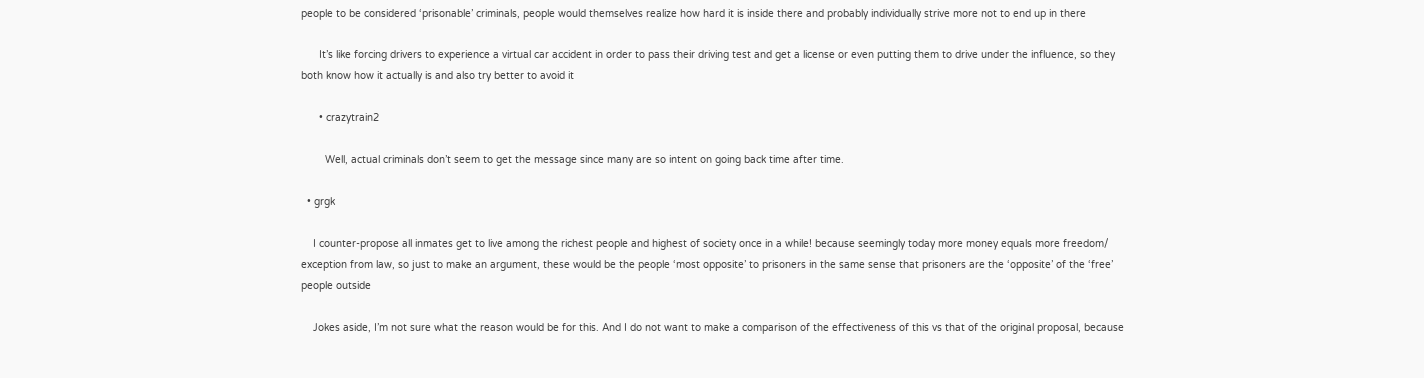people to be considered ‘prisonable’ criminals, people would themselves realize how hard it is inside there and probably individually strive more not to end up in there

      It’s like forcing drivers to experience a virtual car accident in order to pass their driving test and get a license or even putting them to drive under the influence, so they both know how it actually is and also try better to avoid it

      • crazytrain2

        Well, actual criminals don’t seem to get the message since many are so intent on going back time after time.

  • grgk

    I counter-propose all inmates get to live among the richest people and highest of society once in a while! because seemingly today more money equals more freedom/ exception from law, so just to make an argument, these would be the people ‘most opposite’ to prisoners in the same sense that prisoners are the ‘opposite’ of the ‘free’ people outside

    Jokes aside, I’m not sure what the reason would be for this. And I do not want to make a comparison of the effectiveness of this vs that of the original proposal, because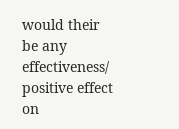would their be any effectiveness/ positive effect on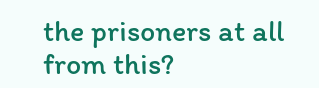the prisoners at all from this?